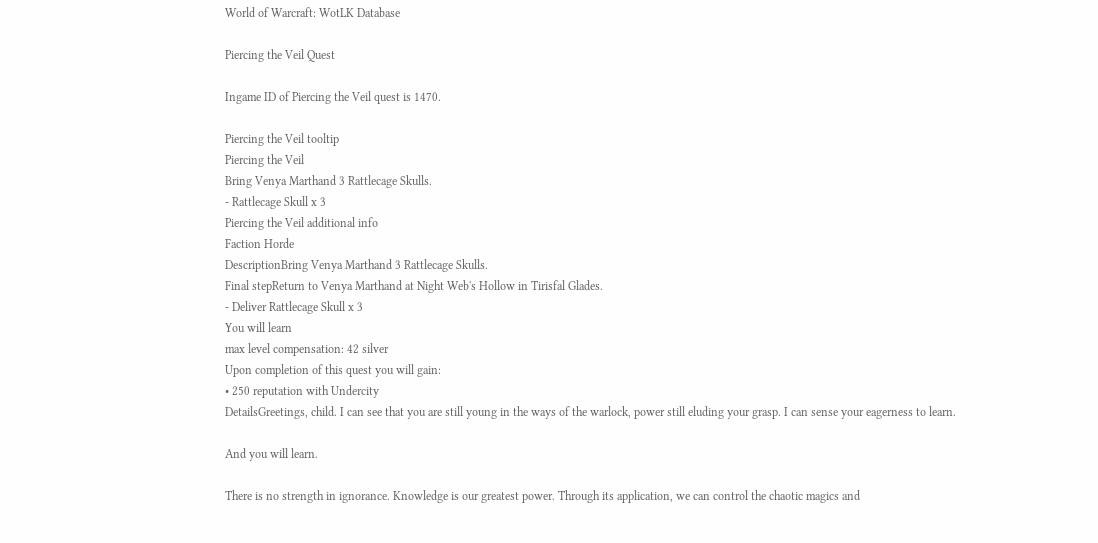World of Warcraft: WotLK Database

Piercing the Veil Quest

Ingame ID of Piercing the Veil quest is 1470.

Piercing the Veil tooltip
Piercing the Veil
Bring Venya Marthand 3 Rattlecage Skulls.
- Rattlecage Skull x 3
Piercing the Veil additional info
Faction Horde
DescriptionBring Venya Marthand 3 Rattlecage Skulls.
Final stepReturn to Venya Marthand at Night Web's Hollow in Tirisfal Glades.
- Deliver Rattlecage Skull x 3
You will learn
max level compensation: 42 silver
Upon completion of this quest you will gain:
• 250 reputation with Undercity
DetailsGreetings, child. I can see that you are still young in the ways of the warlock, power still eluding your grasp. I can sense your eagerness to learn.

And you will learn.

There is no strength in ignorance. Knowledge is our greatest power. Through its application, we can control the chaotic magics and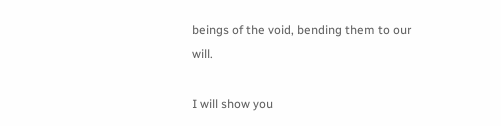beings of the void, bending them to our will.

I will show you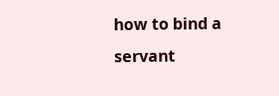how to bind a servant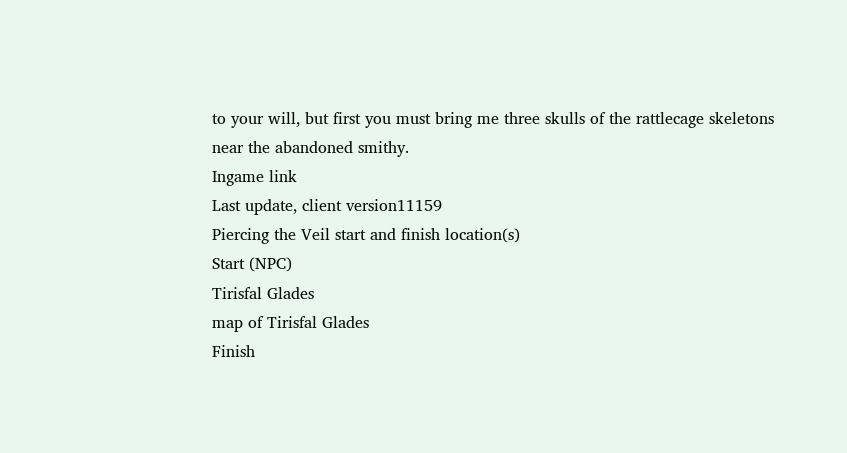to your will, but first you must bring me three skulls of the rattlecage skeletons near the abandoned smithy.
Ingame link
Last update, client version11159
Piercing the Veil start and finish location(s)
Start (NPC)
Tirisfal Glades
map of Tirisfal Glades
Finish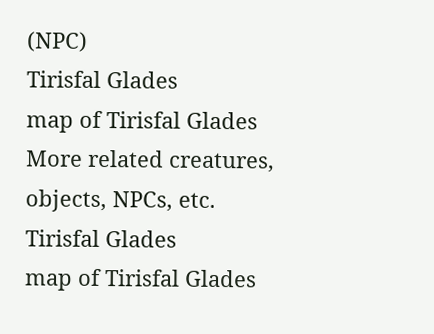(NPC)
Tirisfal Glades
map of Tirisfal Glades
More related creatures, objects, NPCs, etc.
Tirisfal Glades
map of Tirisfal Glades